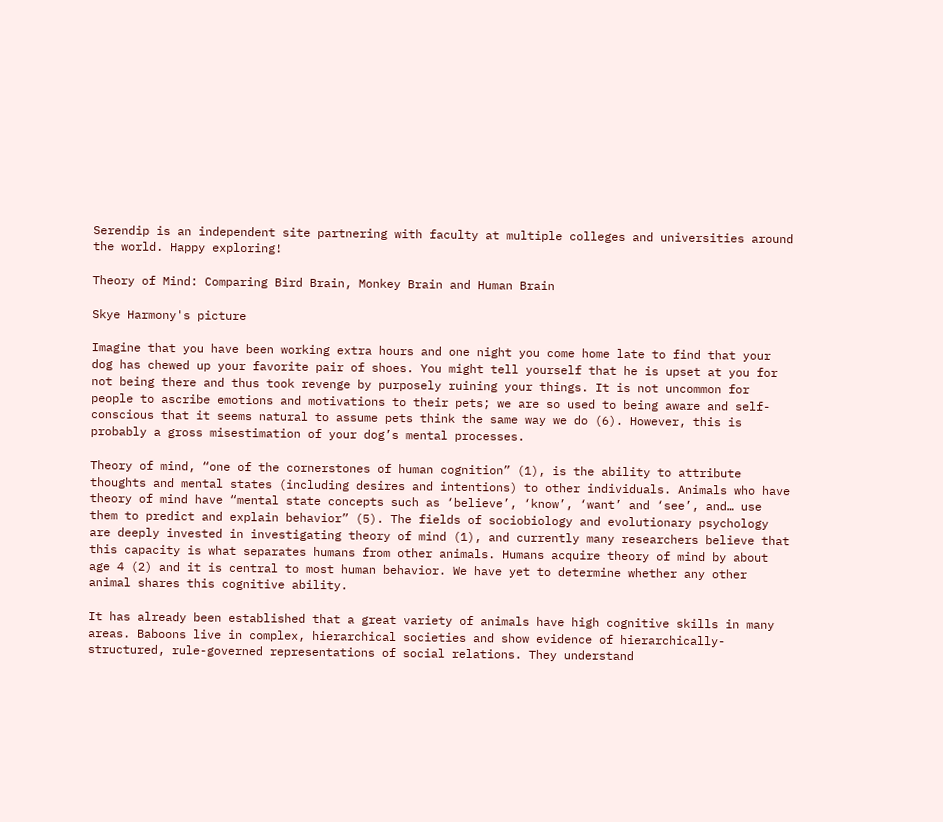Serendip is an independent site partnering with faculty at multiple colleges and universities around the world. Happy exploring!

Theory of Mind: Comparing Bird Brain, Monkey Brain and Human Brain

Skye Harmony's picture

Imagine that you have been working extra hours and one night you come home late to find that your dog has chewed up your favorite pair of shoes. You might tell yourself that he is upset at you for not being there and thus took revenge by purposely ruining your things. It is not uncommon for people to ascribe emotions and motivations to their pets; we are so used to being aware and self-conscious that it seems natural to assume pets think the same way we do (6). However, this is probably a gross misestimation of your dog’s mental processes.

Theory of mind, “one of the cornerstones of human cognition” (1), is the ability to attribute thoughts and mental states (including desires and intentions) to other individuals. Animals who have theory of mind have “mental state concepts such as ‘believe’, ‘know’, ‘want’ and ‘see’, and… use them to predict and explain behavior” (5). The fields of sociobiology and evolutionary psychology are deeply invested in investigating theory of mind (1), and currently many researchers believe that this capacity is what separates humans from other animals. Humans acquire theory of mind by about age 4 (2) and it is central to most human behavior. We have yet to determine whether any other animal shares this cognitive ability.

It has already been established that a great variety of animals have high cognitive skills in many areas. Baboons live in complex, hierarchical societies and show evidence of hierarchically-structured, rule-governed representations of social relations. They understand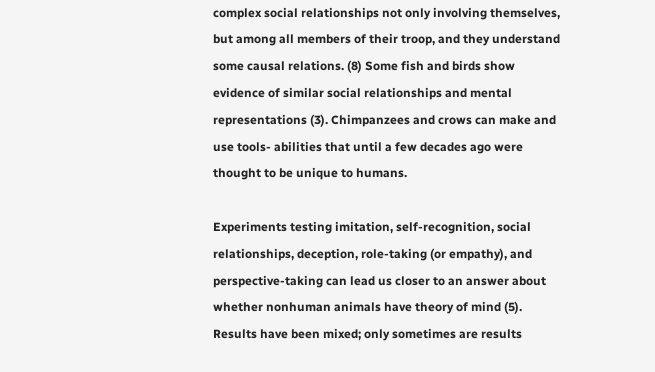complex social relationships not only involving themselves, but among all members of their troop, and they understand some causal relations. (8) Some fish and birds show evidence of similar social relationships and mental representations (3). Chimpanzees and crows can make and use tools- abilities that until a few decades ago were thought to be unique to humans.

Experiments testing imitation, self-recognition, social relationships, deception, role-taking (or empathy), and perspective-taking can lead us closer to an answer about whether nonhuman animals have theory of mind (5). Results have been mixed; only sometimes are results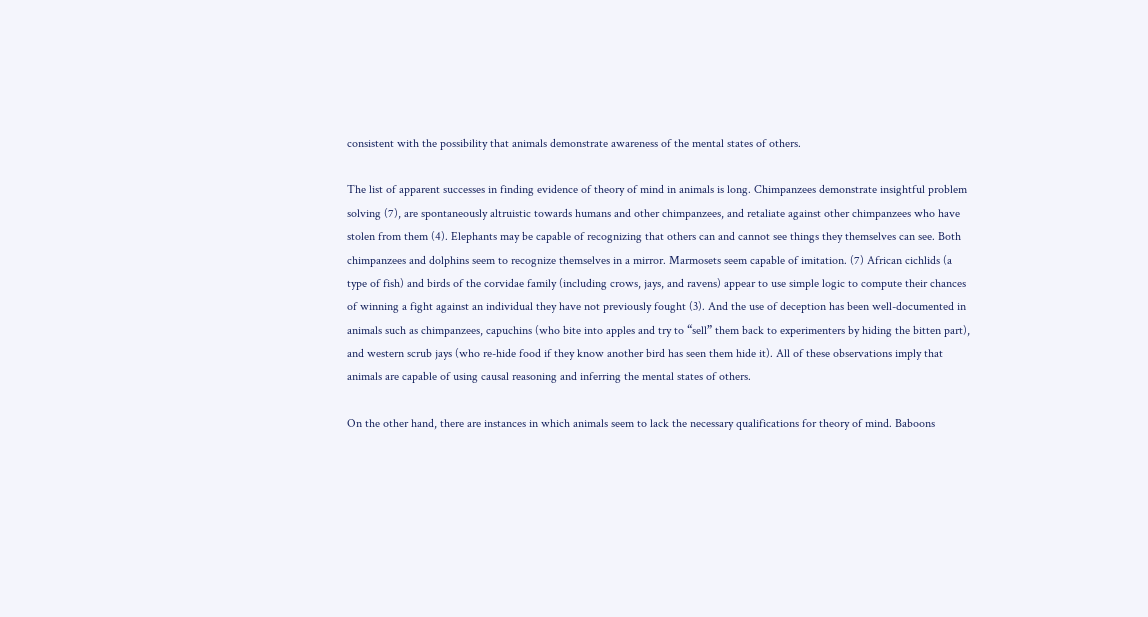consistent with the possibility that animals demonstrate awareness of the mental states of others.

The list of apparent successes in finding evidence of theory of mind in animals is long. Chimpanzees demonstrate insightful problem solving (7), are spontaneously altruistic towards humans and other chimpanzees, and retaliate against other chimpanzees who have stolen from them (4). Elephants may be capable of recognizing that others can and cannot see things they themselves can see. Both chimpanzees and dolphins seem to recognize themselves in a mirror. Marmosets seem capable of imitation. (7) African cichlids (a type of fish) and birds of the corvidae family (including crows, jays, and ravens) appear to use simple logic to compute their chances of winning a fight against an individual they have not previously fought (3). And the use of deception has been well-documented in animals such as chimpanzees, capuchins (who bite into apples and try to “sell” them back to experimenters by hiding the bitten part), and western scrub jays (who re-hide food if they know another bird has seen them hide it). All of these observations imply that animals are capable of using causal reasoning and inferring the mental states of others.

On the other hand, there are instances in which animals seem to lack the necessary qualifications for theory of mind. Baboons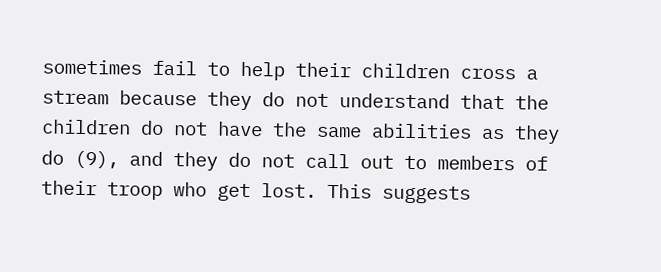sometimes fail to help their children cross a stream because they do not understand that the children do not have the same abilities as they do (9), and they do not call out to members of their troop who get lost. This suggests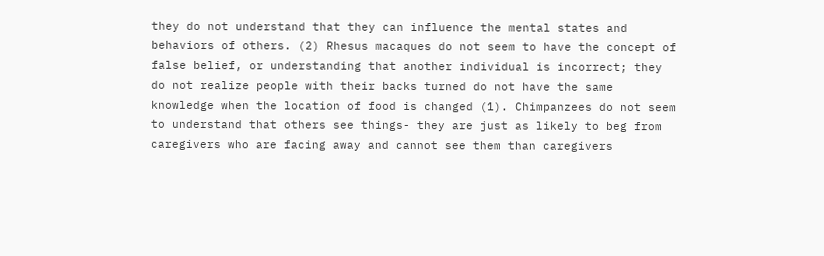they do not understand that they can influence the mental states and behaviors of others. (2) Rhesus macaques do not seem to have the concept of false belief, or understanding that another individual is incorrect; they do not realize people with their backs turned do not have the same knowledge when the location of food is changed (1). Chimpanzees do not seem to understand that others see things- they are just as likely to beg from caregivers who are facing away and cannot see them than caregivers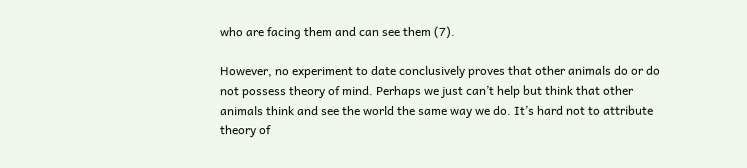who are facing them and can see them (7).

However, no experiment to date conclusively proves that other animals do or do not possess theory of mind. Perhaps we just can’t help but think that other animals think and see the world the same way we do. It’s hard not to attribute theory of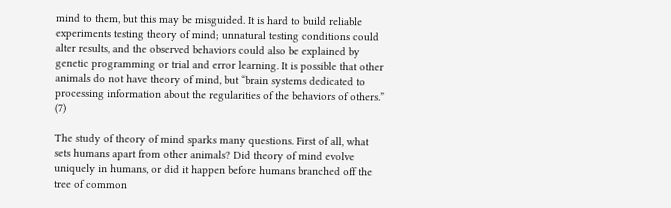mind to them, but this may be misguided. It is hard to build reliable experiments testing theory of mind; unnatural testing conditions could alter results, and the observed behaviors could also be explained by genetic programming or trial and error learning. It is possible that other animals do not have theory of mind, but “brain systems dedicated to processing information about the regularities of the behaviors of others.” (7)

The study of theory of mind sparks many questions. First of all, what sets humans apart from other animals? Did theory of mind evolve uniquely in humans, or did it happen before humans branched off the tree of common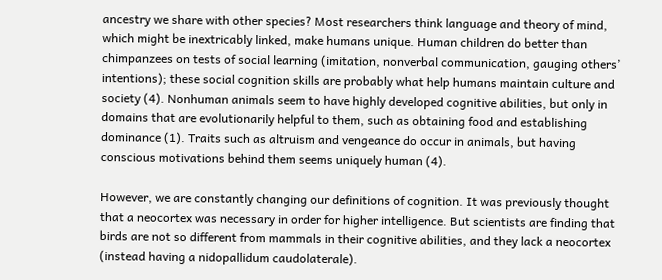ancestry we share with other species? Most researchers think language and theory of mind, which might be inextricably linked, make humans unique. Human children do better than chimpanzees on tests of social learning (imitation, nonverbal communication, gauging others’ intentions); these social cognition skills are probably what help humans maintain culture and society (4). Nonhuman animals seem to have highly developed cognitive abilities, but only in domains that are evolutionarily helpful to them, such as obtaining food and establishing dominance (1). Traits such as altruism and vengeance do occur in animals, but having conscious motivations behind them seems uniquely human (4).

However, we are constantly changing our definitions of cognition. It was previously thought that a neocortex was necessary in order for higher intelligence. But scientists are finding that birds are not so different from mammals in their cognitive abilities, and they lack a neocortex (instead having a nidopallidum caudolaterale).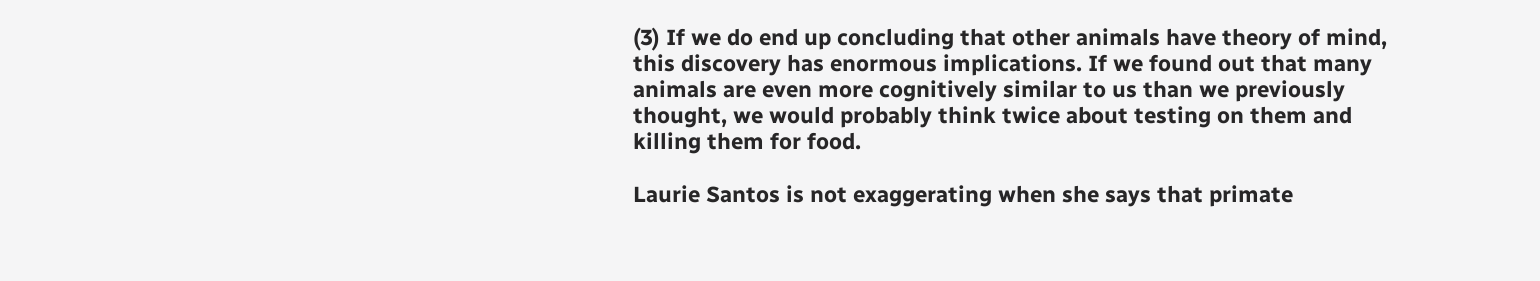(3) If we do end up concluding that other animals have theory of mind, this discovery has enormous implications. If we found out that many animals are even more cognitively similar to us than we previously thought, we would probably think twice about testing on them and killing them for food.

Laurie Santos is not exaggerating when she says that primate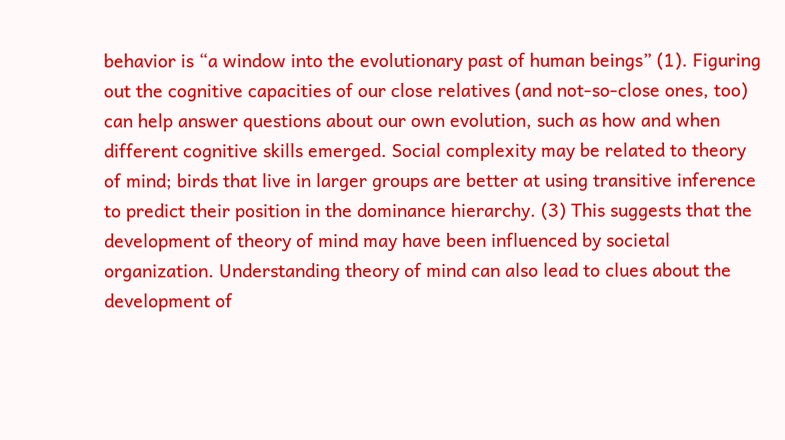behavior is “a window into the evolutionary past of human beings” (1). Figuring out the cognitive capacities of our close relatives (and not-so-close ones, too) can help answer questions about our own evolution, such as how and when different cognitive skills emerged. Social complexity may be related to theory of mind; birds that live in larger groups are better at using transitive inference to predict their position in the dominance hierarchy. (3) This suggests that the development of theory of mind may have been influenced by societal organization. Understanding theory of mind can also lead to clues about the development of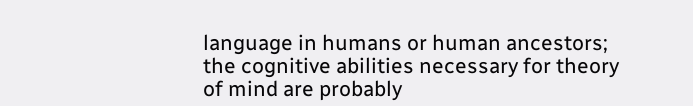language in humans or human ancestors; the cognitive abilities necessary for theory of mind are probably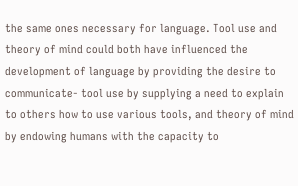the same ones necessary for language. Tool use and theory of mind could both have influenced the development of language by providing the desire to communicate- tool use by supplying a need to explain to others how to use various tools, and theory of mind by endowing humans with the capacity to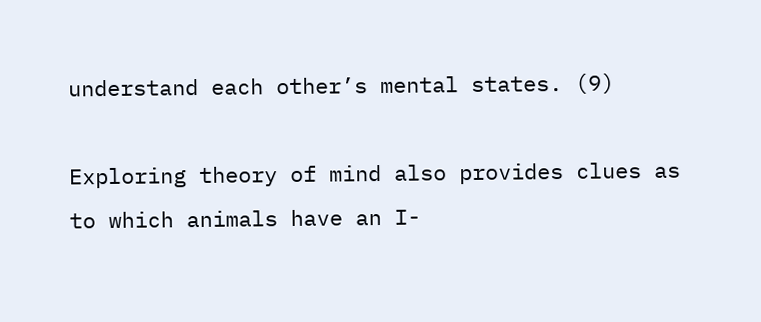understand each other’s mental states. (9)

Exploring theory of mind also provides clues as to which animals have an I-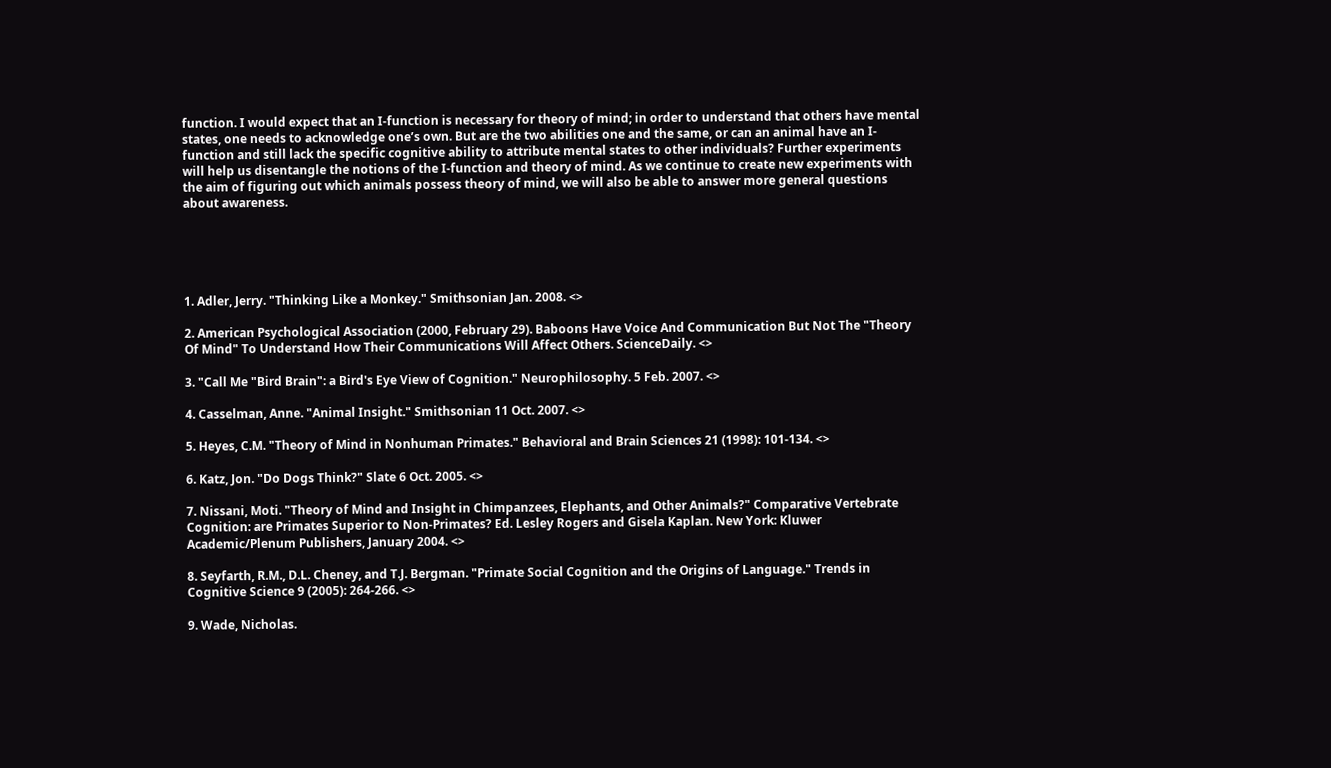function. I would expect that an I-function is necessary for theory of mind; in order to understand that others have mental states, one needs to acknowledge one’s own. But are the two abilities one and the same, or can an animal have an I-function and still lack the specific cognitive ability to attribute mental states to other individuals? Further experiments will help us disentangle the notions of the I-function and theory of mind. As we continue to create new experiments with the aim of figuring out which animals possess theory of mind, we will also be able to answer more general questions about awareness.





1. Adler, Jerry. "Thinking Like a Monkey." Smithsonian Jan. 2008. <>

2. American Psychological Association (2000, February 29). Baboons Have Voice And Communication But Not The "Theory Of Mind" To Understand How Their Communications Will Affect Others. ScienceDaily. <>

3. "Call Me "Bird Brain": a Bird's Eye View of Cognition." Neurophilosophy. 5 Feb. 2007. <>

4. Casselman, Anne. "Animal Insight." Smithsonian 11 Oct. 2007. <>

5. Heyes, C.M. "Theory of Mind in Nonhuman Primates." Behavioral and Brain Sciences 21 (1998): 101-134. <>

6. Katz, Jon. "Do Dogs Think?" Slate 6 Oct. 2005. <>

7. Nissani, Moti. "Theory of Mind and Insight in Chimpanzees, Elephants, and Other Animals?" Comparative Vertebrate Cognition: are Primates Superior to Non-Primates? Ed. Lesley Rogers and Gisela Kaplan. New York: Kluwer Academic/Plenum Publishers, January 2004. <>

8. Seyfarth, R.M., D.L. Cheney, and T.J. Bergman. "Primate Social Cognition and the Origins of Language." Trends in Cognitive Science 9 (2005): 264-266. <>

9. Wade, Nicholas.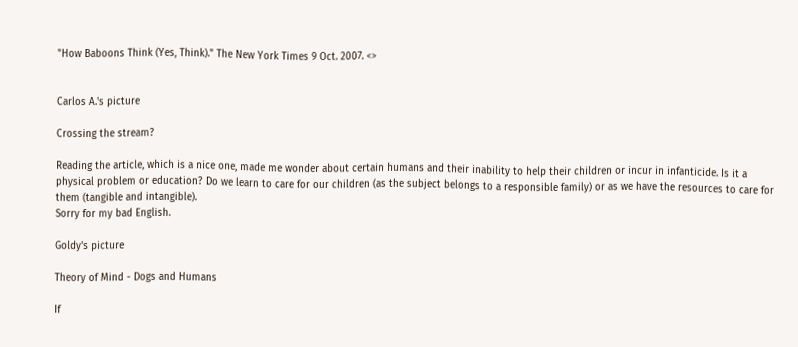"How Baboons Think (Yes, Think)." The New York Times 9 Oct. 2007. <>


Carlos A.'s picture

Crossing the stream?

Reading the article, which is a nice one, made me wonder about certain humans and their inability to help their children or incur in infanticide. Is it a physical problem or education? Do we learn to care for our children (as the subject belongs to a responsible family) or as we have the resources to care for them (tangible and intangible).
Sorry for my bad English.

Goldy's picture

Theory of Mind - Dogs and Humans

If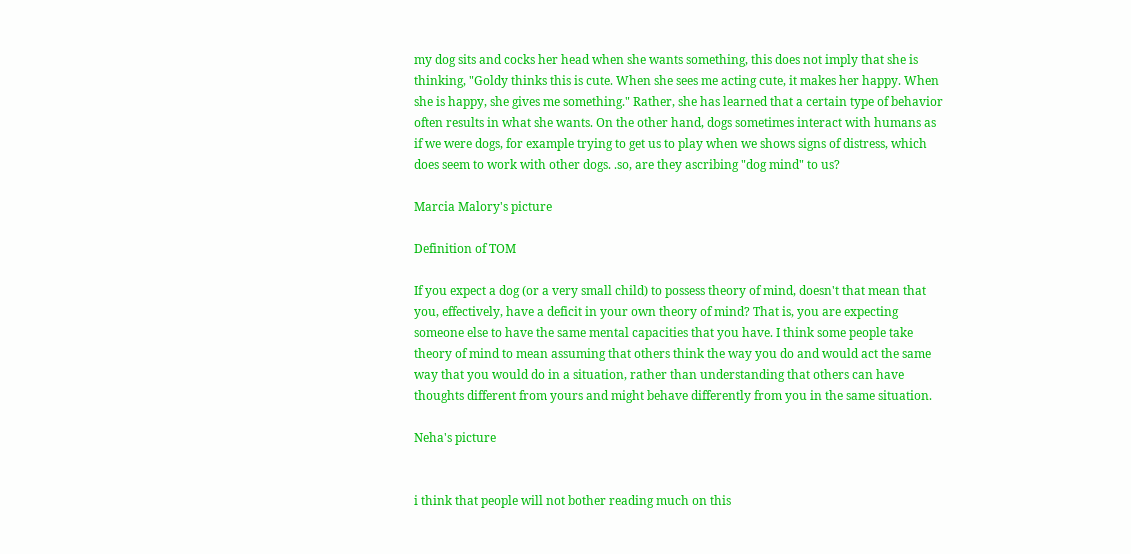my dog sits and cocks her head when she wants something, this does not imply that she is thinking, "Goldy thinks this is cute. When she sees me acting cute, it makes her happy. When she is happy, she gives me something." Rather, she has learned that a certain type of behavior often results in what she wants. On the other hand, dogs sometimes interact with humans as if we were dogs, for example trying to get us to play when we shows signs of distress, which does seem to work with other dogs. .so, are they ascribing "dog mind" to us?

Marcia Malory's picture

Definition of TOM

If you expect a dog (or a very small child) to possess theory of mind, doesn't that mean that you, effectively, have a deficit in your own theory of mind? That is, you are expecting someone else to have the same mental capacities that you have. I think some people take theory of mind to mean assuming that others think the way you do and would act the same way that you would do in a situation, rather than understanding that others can have thoughts different from yours and might behave differently from you in the same situation.

Neha's picture


i think that people will not bother reading much on this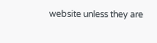website unless they are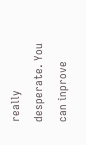really desperate. You can inprove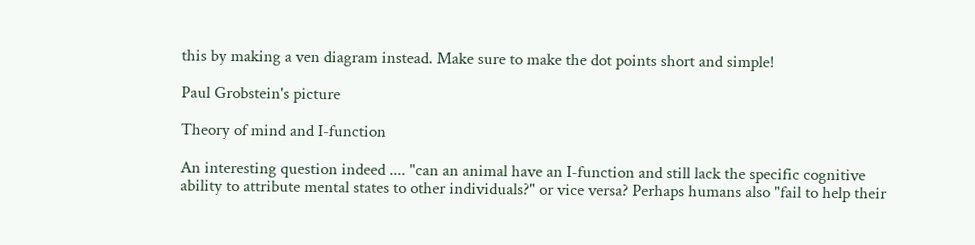this by making a ven diagram instead. Make sure to make the dot points short and simple!

Paul Grobstein's picture

Theory of mind and I-function

An interesting question indeed .... "can an animal have an I-function and still lack the specific cognitive ability to attribute mental states to other individuals?" or vice versa? Perhaps humans also "fail to help their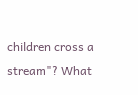children cross a stream"? What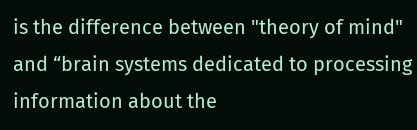is the difference between "theory of mind" and “brain systems dedicated to processing information about the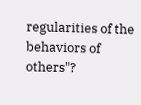regularities of the behaviors of others"?